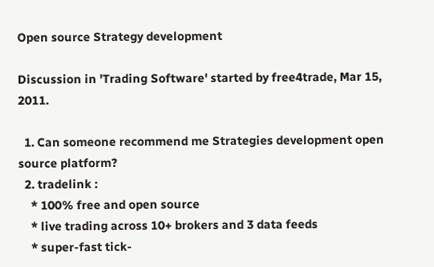Open source Strategy development

Discussion in 'Trading Software' started by free4trade, Mar 15, 2011.

  1. Can someone recommend me Strategies development open source platform?
  2. tradelink :
    * 100% free and open source
    * live trading across 10+ brokers and 3 data feeds
    * super-fast tick-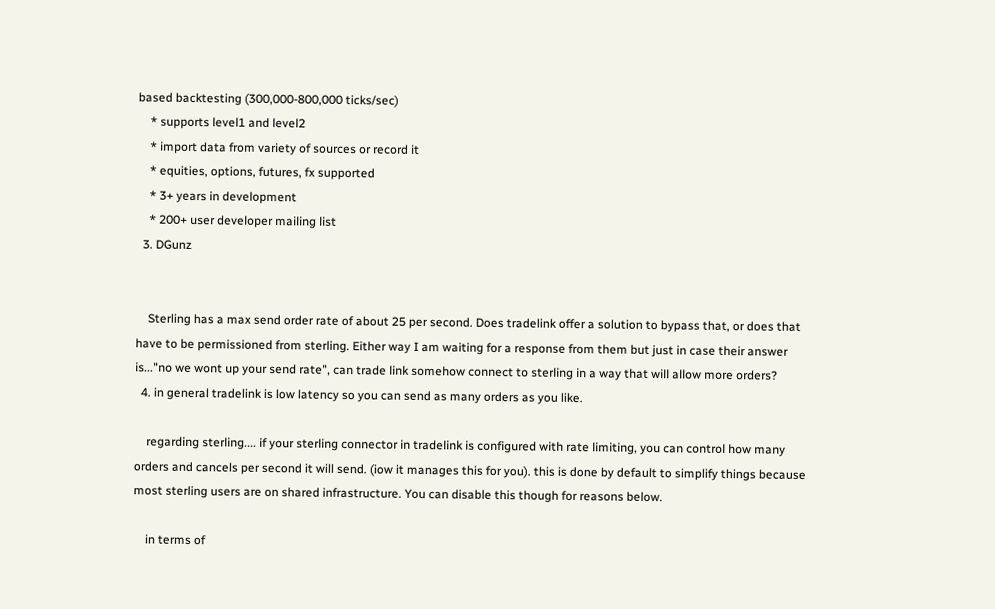based backtesting (300,000-800,000 ticks/sec)
    * supports level1 and level2
    * import data from variety of sources or record it
    * equities, options, futures, fx supported
    * 3+ years in development
    * 200+ user developer mailing list
  3. DGunz


    Sterling has a max send order rate of about 25 per second. Does tradelink offer a solution to bypass that, or does that have to be permissioned from sterling. Either way I am waiting for a response from them but just in case their answer is..."no we wont up your send rate", can trade link somehow connect to sterling in a way that will allow more orders?
  4. in general tradelink is low latency so you can send as many orders as you like.

    regarding sterling.... if your sterling connector in tradelink is configured with rate limiting, you can control how many orders and cancels per second it will send. (iow it manages this for you). this is done by default to simplify things because most sterling users are on shared infrastructure. You can disable this though for reasons below.

    in terms of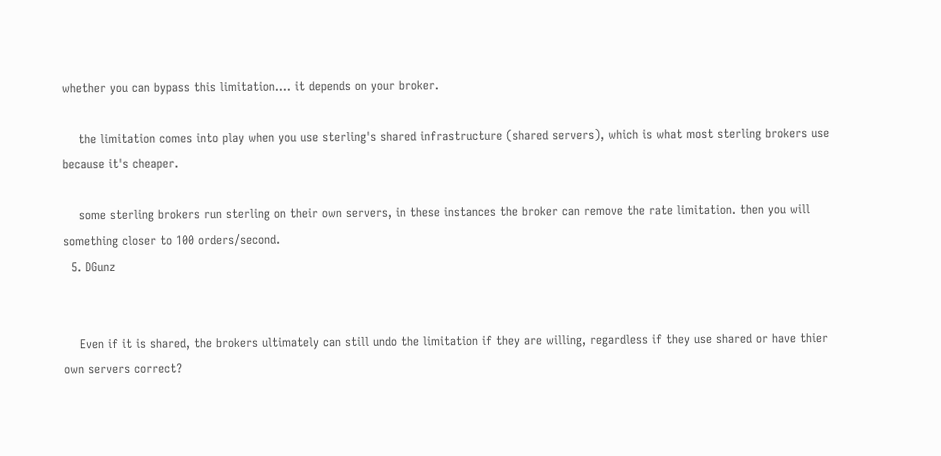whether you can bypass this limitation.... it depends on your broker.

    the limitation comes into play when you use sterling's shared infrastructure (shared servers), which is what most sterling brokers use because it's cheaper.

    some sterling brokers run sterling on their own servers, in these instances the broker can remove the rate limitation. then you will something closer to 100 orders/second.
  5. DGunz


    Even if it is shared, the brokers ultimately can still undo the limitation if they are willing, regardless if they use shared or have thier own servers correct?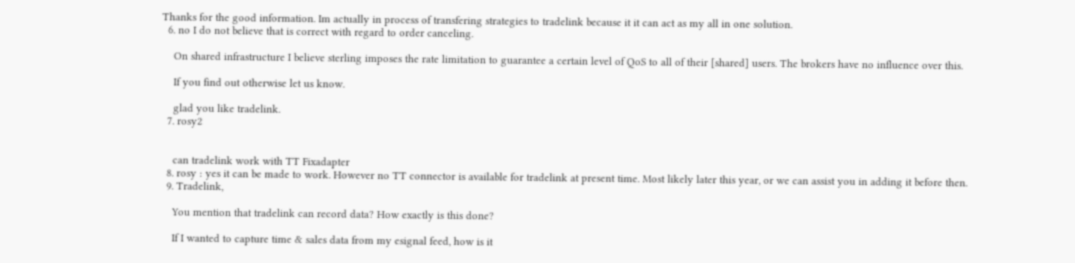Thanks for the good information. Im actually in process of transfering strategies to tradelink because it it can act as my all in one solution.
  6. no I do not believe that is correct with regard to order canceling.

    On shared infrastructure I believe sterling imposes the rate limitation to guarantee a certain level of QoS to all of their [shared] users. The brokers have no influence over this.

    If you find out otherwise let us know.

    glad you like tradelink.
  7. rosy2


    can tradelink work with TT Fixadapter
  8. rosy : yes it can be made to work. However no TT connector is available for tradelink at present time. Most likely later this year, or we can assist you in adding it before then.
  9. Tradelink,

    You mention that tradelink can record data? How exactly is this done?

    If I wanted to capture time & sales data from my esignal feed, how is it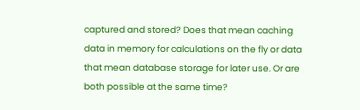captured and stored? Does that mean caching data in memory for calculations on the fly or data that mean database storage for later use. Or are both possible at the same time?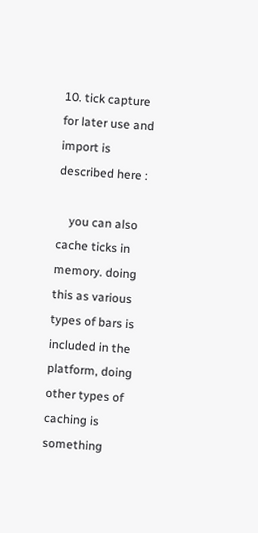10. tick capture for later use and import is described here :

    you can also cache ticks in memory. doing this as various types of bars is included in the platform, doing other types of caching is something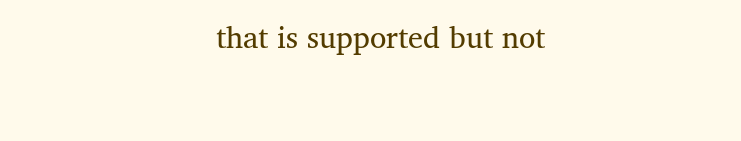that is supported but not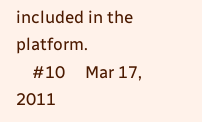included in the platform.
    #10     Mar 17, 2011